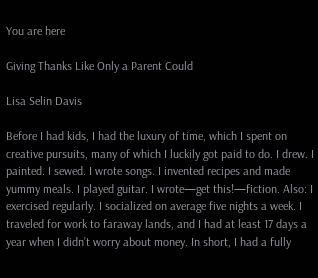You are here

Giving Thanks Like Only a Parent Could

Lisa Selin Davis

Before I had kids, I had the luxury of time, which I spent on creative pursuits, many of which I luckily got paid to do. I drew. I painted. I sewed. I wrote songs. I invented recipes and made yummy meals. I played guitar. I wrote—get this!—fiction. Also: I exercised regularly. I socialized on average five nights a week. I traveled for work to faraway lands, and I had at least 17 days a year when I didn’t worry about money. In short, I had a fully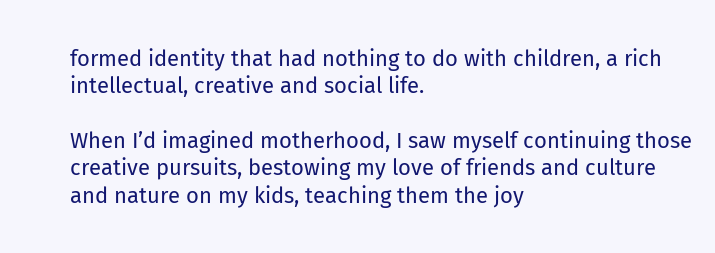formed identity that had nothing to do with children, a rich intellectual, creative and social life.

When I’d imagined motherhood, I saw myself continuing those creative pursuits, bestowing my love of friends and culture and nature on my kids, teaching them the joy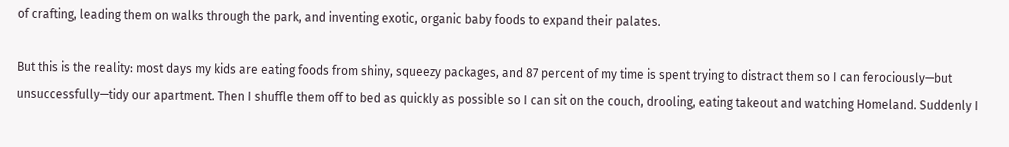of crafting, leading them on walks through the park, and inventing exotic, organic baby foods to expand their palates.

But this is the reality: most days my kids are eating foods from shiny, squeezy packages, and 87 percent of my time is spent trying to distract them so I can ferociously—but unsuccessfully—tidy our apartment. Then I shuffle them off to bed as quickly as possible so I can sit on the couch, drooling, eating takeout and watching Homeland. Suddenly I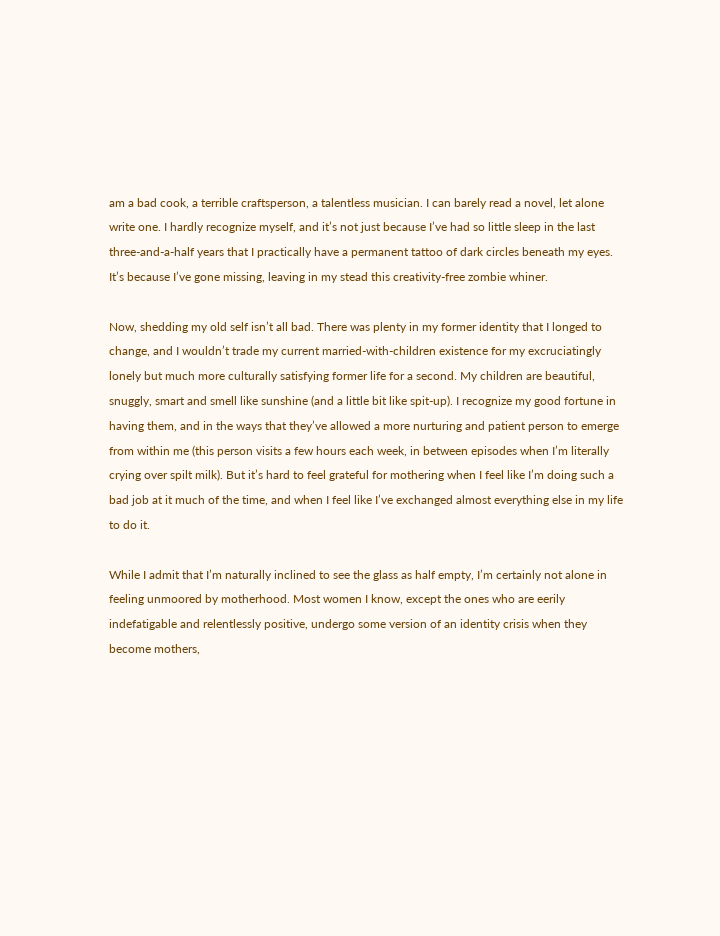am a bad cook, a terrible craftsperson, a talentless musician. I can barely read a novel, let alone write one. I hardly recognize myself, and it’s not just because I’ve had so little sleep in the last three-and-a-half years that I practically have a permanent tattoo of dark circles beneath my eyes. It’s because I’ve gone missing, leaving in my stead this creativity-free zombie whiner.

Now, shedding my old self isn’t all bad. There was plenty in my former identity that I longed to change, and I wouldn’t trade my current married-with-children existence for my excruciatingly lonely but much more culturally satisfying former life for a second. My children are beautiful, snuggly, smart and smell like sunshine (and a little bit like spit-up). I recognize my good fortune in having them, and in the ways that they’ve allowed a more nurturing and patient person to emerge from within me (this person visits a few hours each week, in between episodes when I’m literally crying over spilt milk). But it’s hard to feel grateful for mothering when I feel like I’m doing such a bad job at it much of the time, and when I feel like I’ve exchanged almost everything else in my life to do it.

While I admit that I’m naturally inclined to see the glass as half empty, I’m certainly not alone in feeling unmoored by motherhood. Most women I know, except the ones who are eerily indefatigable and relentlessly positive, undergo some version of an identity crisis when they become mothers,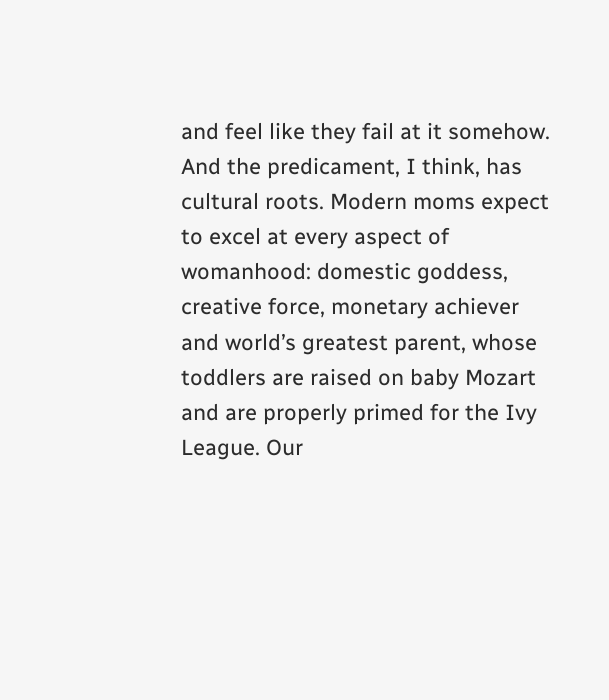and feel like they fail at it somehow. And the predicament, I think, has cultural roots. Modern moms expect to excel at every aspect of womanhood: domestic goddess, creative force, monetary achiever and world’s greatest parent, whose toddlers are raised on baby Mozart and are properly primed for the Ivy League. Our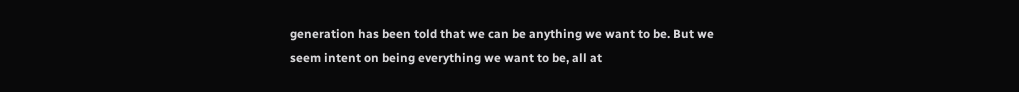generation has been told that we can be anything we want to be. But we seem intent on being everything we want to be, all at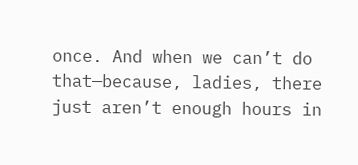once. And when we can’t do that—because, ladies, there just aren’t enough hours in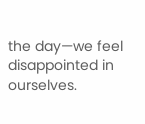the day—we feel disappointed in ourselves.